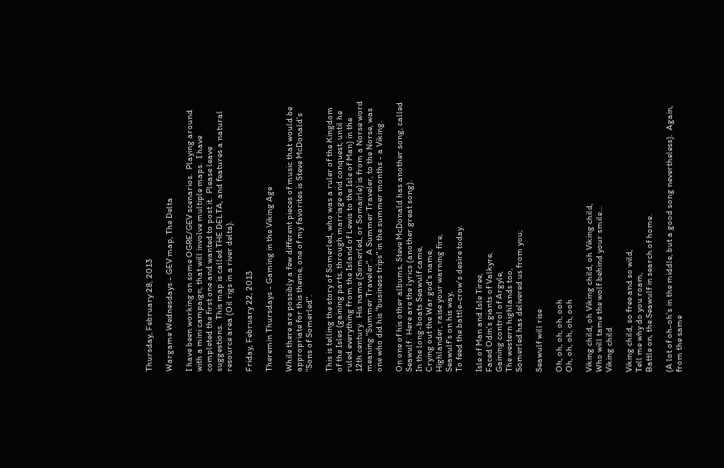Thursday, February 28, 2013

Wargame Wednesdays - GEV map, The Delta

I have been working on some OGRE/GEV scenarios.  Playing around with a mini campaign, that will involve multiple maps.  I have completed the first one and wanted to post it.  Please leave suggestions.  This map is called THE DELTA, and features a natural resource area (Oil rigs in a river delta).

Friday, February 22, 2013

Theremin Thursdays - Gaming in the Viking Age

While there are possibly a few different pieces of music that would be appropriate for this theme, one of my favorites is Steve McDonald's "Sons of Somerled".

This is telling the story of Somerled, who was a ruler of the Kingdom of the Isles (gaining parts, through marriage and conquest, until he ruled everything from the Island of Lewis to the Isle of Man) in the 12th century.  His name (Somerled, or Somairle) is from a Norse word meaning "Summer Traveler".  A Summer Traveler, to the Norse, was one who did his "business trips" in the summer months - a Viking.

On one of his other albums, Steve McDonald has another song, called Seawulf.  Here are the lyrics (another great song).
In the long-boats Seawulf came,
Crying out the War god's name,
Highlander, raise your warning fire,
Seawulf's on his way,
To feed the battle-crow's desire today.

Isle of Man and Isle Tiree,
Faced Odin's giants of Valkyre,
Gaining control of Argyle,
The western highlands too,
Somerled has delivered us from you;

Seawulf will rise

Oh, oh, oh, oh, ooh
Oh, oh, oh, oh, ooh

Viking child, oh Viking child, oh Viking child,
Who will tame the wolf behind your smile...
Viking child

Viking child, so free and so wild,
Tell me why do you roam,
Battle on, the Seawulf in search of home.

(A lot of oh-oh's in the middle, but a good song nevertheless).  Again, from the same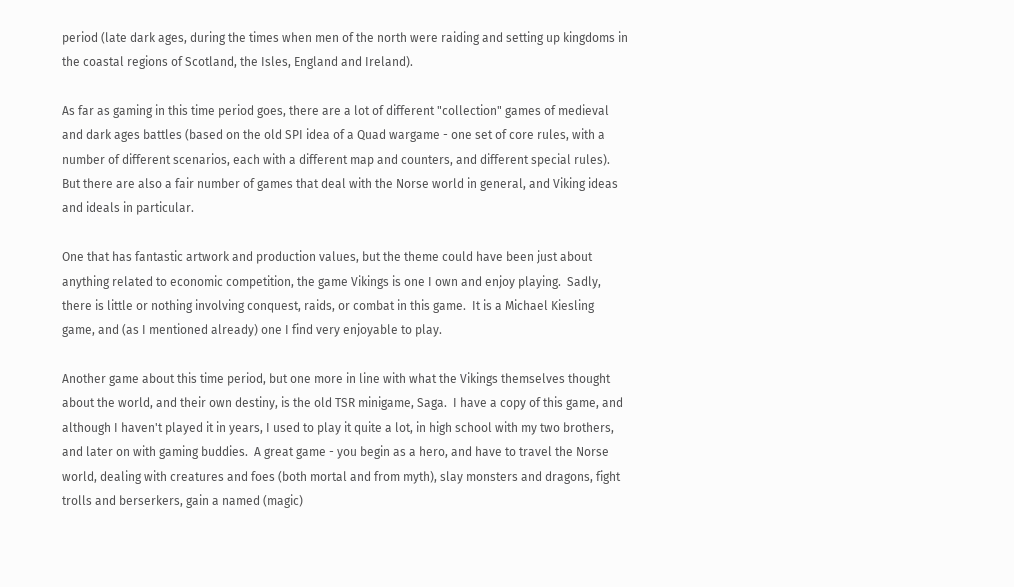period (late dark ages, during the times when men of the north were raiding and setting up kingdoms in the coastal regions of Scotland, the Isles, England and Ireland).

As far as gaming in this time period goes, there are a lot of different "collection" games of medieval and dark ages battles (based on the old SPI idea of a Quad wargame - one set of core rules, with a number of different scenarios, each with a different map and counters, and different special rules).  But there are also a fair number of games that deal with the Norse world in general, and Viking ideas and ideals in particular.

One that has fantastic artwork and production values, but the theme could have been just about anything related to economic competition, the game Vikings is one I own and enjoy playing.  Sadly, there is little or nothing involving conquest, raids, or combat in this game.  It is a Michael Kiesling game, and (as I mentioned already) one I find very enjoyable to play.

Another game about this time period, but one more in line with what the Vikings themselves thought about the world, and their own destiny, is the old TSR minigame, Saga.  I have a copy of this game, and although I haven't played it in years, I used to play it quite a lot, in high school with my two brothers, and later on with gaming buddies.  A great game - you begin as a hero, and have to travel the Norse world, dealing with creatures and foes (both mortal and from myth), slay monsters and dragons, fight trolls and berserkers, gain a named (magic)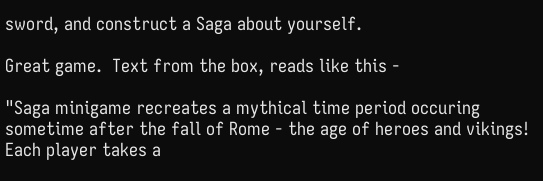sword, and construct a Saga about yourself.

Great game.  Text from the box, reads like this -

"Saga minigame recreates a mythical time period occuring sometime after the fall of Rome - the age of heroes and vikings! Each player takes a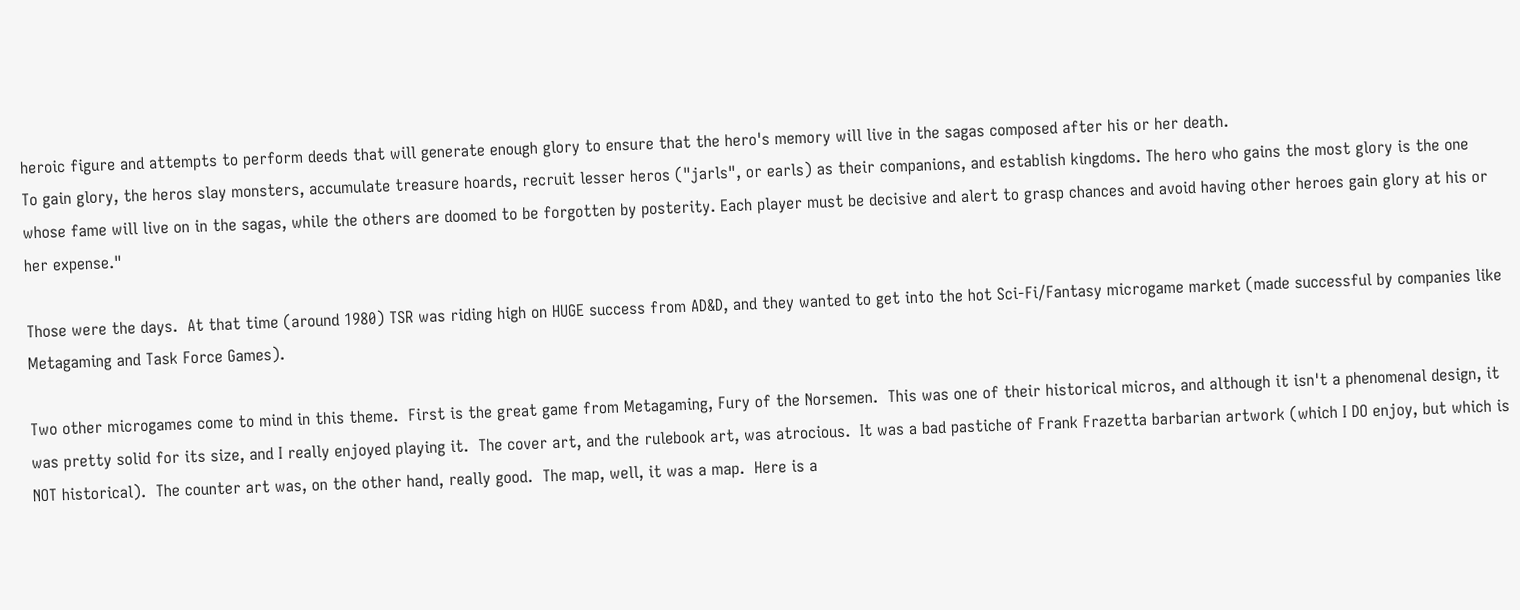heroic figure and attempts to perform deeds that will generate enough glory to ensure that the hero's memory will live in the sagas composed after his or her death.
To gain glory, the heros slay monsters, accumulate treasure hoards, recruit lesser heros ("jarls", or earls) as their companions, and establish kingdoms. The hero who gains the most glory is the one whose fame will live on in the sagas, while the others are doomed to be forgotten by posterity. Each player must be decisive and alert to grasp chances and avoid having other heroes gain glory at his or her expense."

Those were the days.  At that time (around 1980) TSR was riding high on HUGE success from AD&D, and they wanted to get into the hot Sci-Fi/Fantasy microgame market (made successful by companies like Metagaming and Task Force Games).

Two other microgames come to mind in this theme.  First is the great game from Metagaming, Fury of the Norsemen.  This was one of their historical micros, and although it isn't a phenomenal design, it was pretty solid for its size, and I really enjoyed playing it.  The cover art, and the rulebook art, was atrocious.  It was a bad pastiche of Frank Frazetta barbarian artwork (which I DO enjoy, but which is NOT historical).  The counter art was, on the other hand, really good.  The map, well, it was a map.  Here is a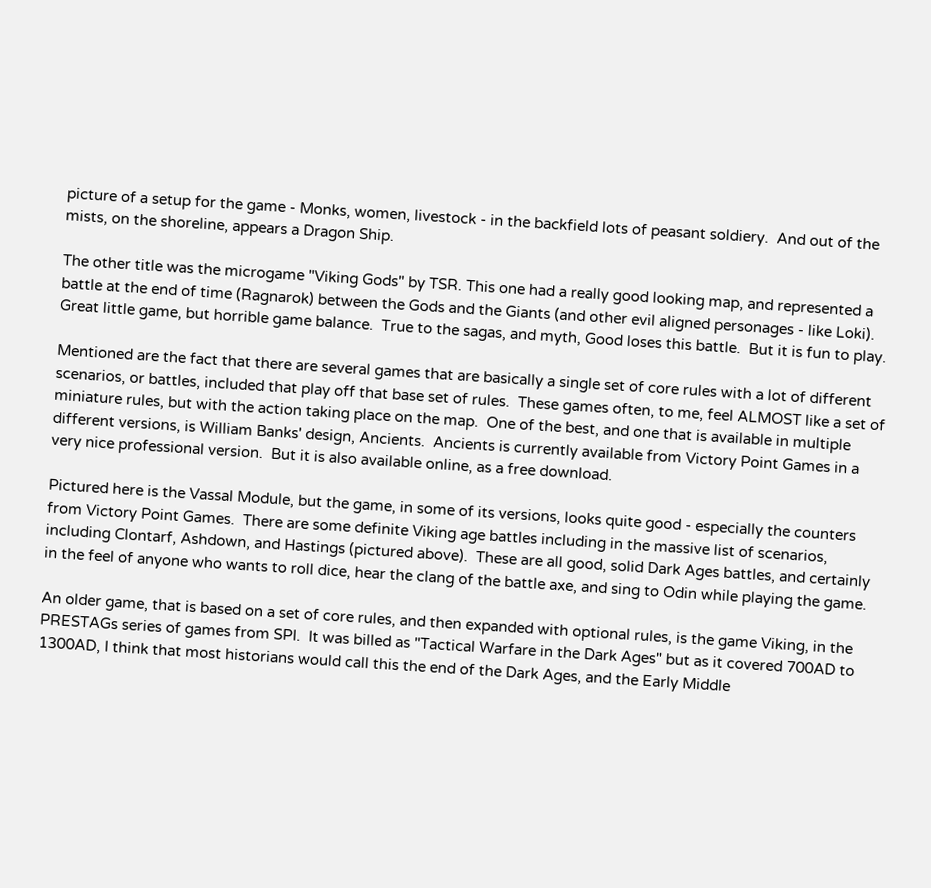picture of a setup for the game - Monks, women, livestock - in the backfield lots of peasant soldiery.  And out of the mists, on the shoreline, appears a Dragon Ship.

The other title was the microgame "Viking Gods" by TSR. This one had a really good looking map, and represented a battle at the end of time (Ragnarok) between the Gods and the Giants (and other evil aligned personages - like Loki).  Great little game, but horrible game balance.  True to the sagas, and myth, Good loses this battle.  But it is fun to play.

Mentioned are the fact that there are several games that are basically a single set of core rules with a lot of different scenarios, or battles, included that play off that base set of rules.  These games often, to me, feel ALMOST like a set of miniature rules, but with the action taking place on the map.  One of the best, and one that is available in multiple different versions, is William Banks' design, Ancients.  Ancients is currently available from Victory Point Games in a very nice professional version.  But it is also available online, as a free download.

Pictured here is the Vassal Module, but the game, in some of its versions, looks quite good - especially the counters from Victory Point Games.  There are some definite Viking age battles including in the massive list of scenarios, including Clontarf, Ashdown, and Hastings (pictured above).  These are all good, solid Dark Ages battles, and certainly in the feel of anyone who wants to roll dice, hear the clang of the battle axe, and sing to Odin while playing the game.

An older game, that is based on a set of core rules, and then expanded with optional rules, is the game Viking, in the PRESTAGs series of games from SPI.  It was billed as "Tactical Warfare in the Dark Ages" but as it covered 700AD to 1300AD, I think that most historians would call this the end of the Dark Ages, and the Early Middle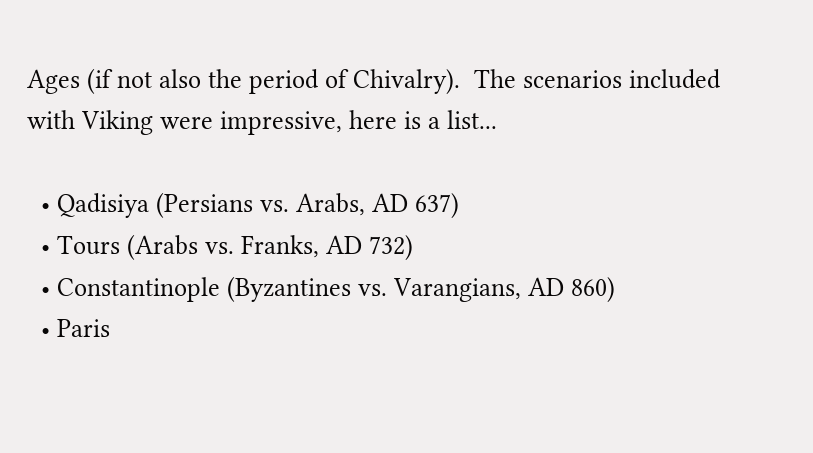Ages (if not also the period of Chivalry).  The scenarios included with Viking were impressive, here is a list...

  • Qadisiya (Persians vs. Arabs, AD 637)
  • Tours (Arabs vs. Franks, AD 732)
  • Constantinople (Byzantines vs. Varangians, AD 860)
  • Paris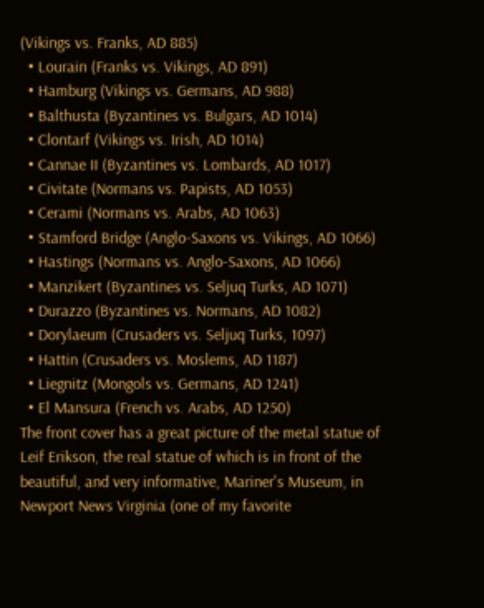(Vikings vs. Franks, AD 885)
  • Lourain (Franks vs. Vikings, AD 891)
  • Hamburg (Vikings vs. Germans, AD 988)
  • Balthusta (Byzantines vs. Bulgars, AD 1014)
  • Clontarf (Vikings vs. Irish, AD 1014)
  • Cannae II (Byzantines vs. Lombards, AD 1017)
  • Civitate (Normans vs. Papists, AD 1053)
  • Cerami (Normans vs. Arabs, AD 1063)
  • Stamford Bridge (Anglo-Saxons vs. Vikings, AD 1066)
  • Hastings (Normans vs. Anglo-Saxons, AD 1066)
  • Manzikert (Byzantines vs. Seljuq Turks, AD 1071)
  • Durazzo (Byzantines vs. Normans, AD 1082)
  • Dorylaeum (Crusaders vs. Seljuq Turks, 1097)
  • Hattin (Crusaders vs. Moslems, AD 1187)
  • Liegnitz (Mongols vs. Germans, AD 1241)
  • El Mansura (French vs. Arabs, AD 1250)
The front cover has a great picture of the metal statue of Leif Erikson, the real statue of which is in front of the beautiful, and very informative, Mariner's Museum, in Newport News Virginia (one of my favorite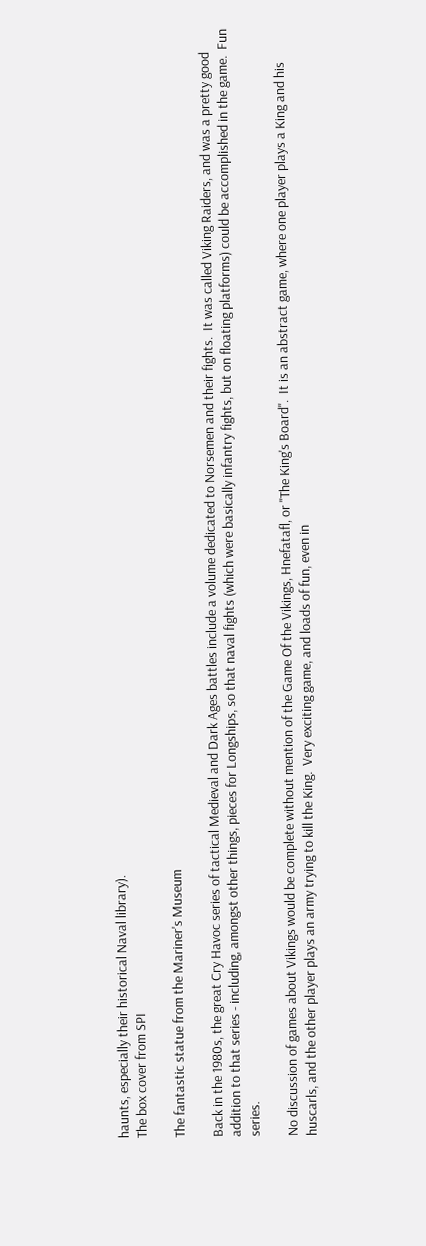haunts, especially their historical Naval library).
The box cover from SPI

The fantastic statue from the Mariner's Museum

Back in the 1980s, the great Cry Havoc series of tactical Medieval and Dark Ages battles include a volume dedicated to Norsemen and their fights.  It was called Viking Raiders, and was a pretty good addition to that series - including, amongst other things, pieces for Longships, so that naval fights (which were basically infantry fights, but on floating platforms) could be accomplished in the game.  Fun series.

No discussion of games about Vikings would be complete without mention of the Game Of the Vikings, Hnefatafl, or "The King's Board".  It is an abstract game, where one player plays a King and his huscarls, and the other player plays an army trying to kill the King.  Very exciting game, and loads of fun, even in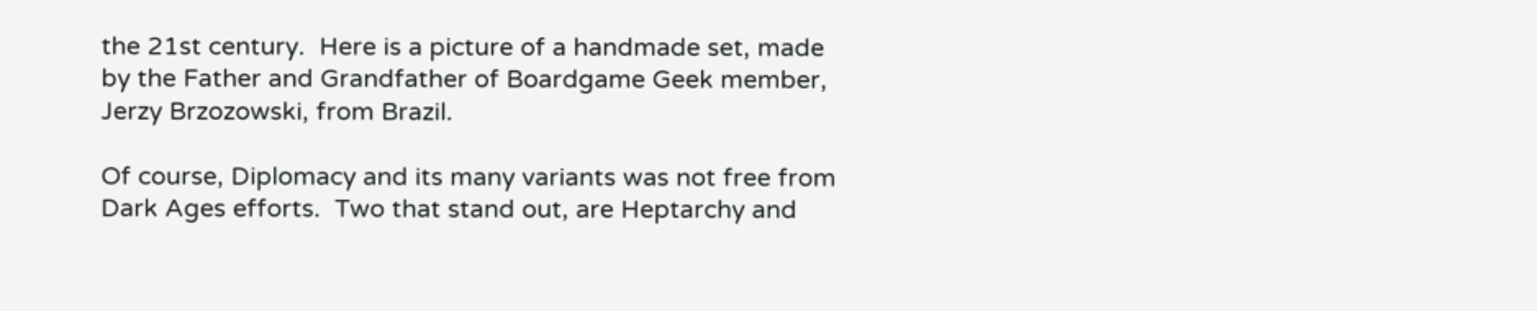the 21st century.  Here is a picture of a handmade set, made by the Father and Grandfather of Boardgame Geek member, Jerzy Brzozowski, from Brazil.

Of course, Diplomacy and its many variants was not free from Dark Ages efforts.  Two that stand out, are Heptarchy and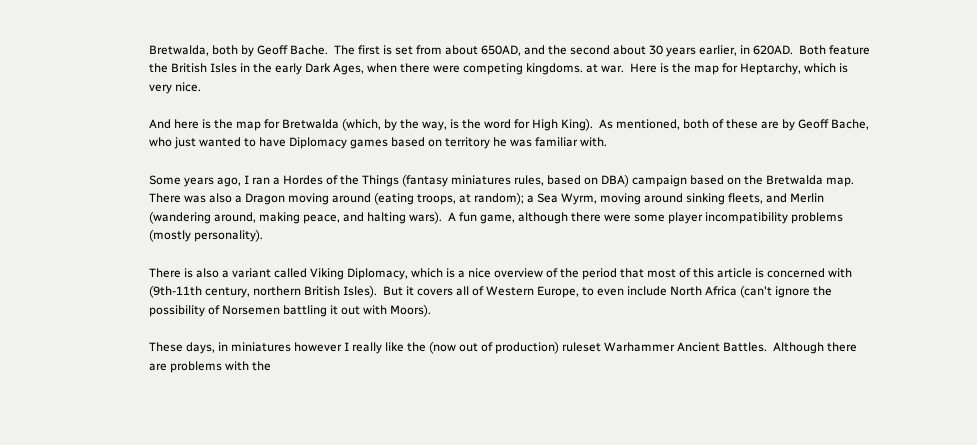Bretwalda, both by Geoff Bache.  The first is set from about 650AD, and the second about 30 years earlier, in 620AD.  Both feature the British Isles in the early Dark Ages, when there were competing kingdoms. at war.  Here is the map for Heptarchy, which is very nice.

And here is the map for Bretwalda (which, by the way, is the word for High King).  As mentioned, both of these are by Geoff Bache, who just wanted to have Diplomacy games based on territory he was familiar with.

Some years ago, I ran a Hordes of the Things (fantasy miniatures rules, based on DBA) campaign based on the Bretwalda map.  There was also a Dragon moving around (eating troops, at random); a Sea Wyrm, moving around sinking fleets, and Merlin (wandering around, making peace, and halting wars).  A fun game, although there were some player incompatibility problems (mostly personality).

There is also a variant called Viking Diplomacy, which is a nice overview of the period that most of this article is concerned with (9th-11th century, northern British Isles).  But it covers all of Western Europe, to even include North Africa (can't ignore the possibility of Norsemen battling it out with Moors).

These days, in miniatures however I really like the (now out of production) ruleset Warhammer Ancient Battles.  Although there are problems with the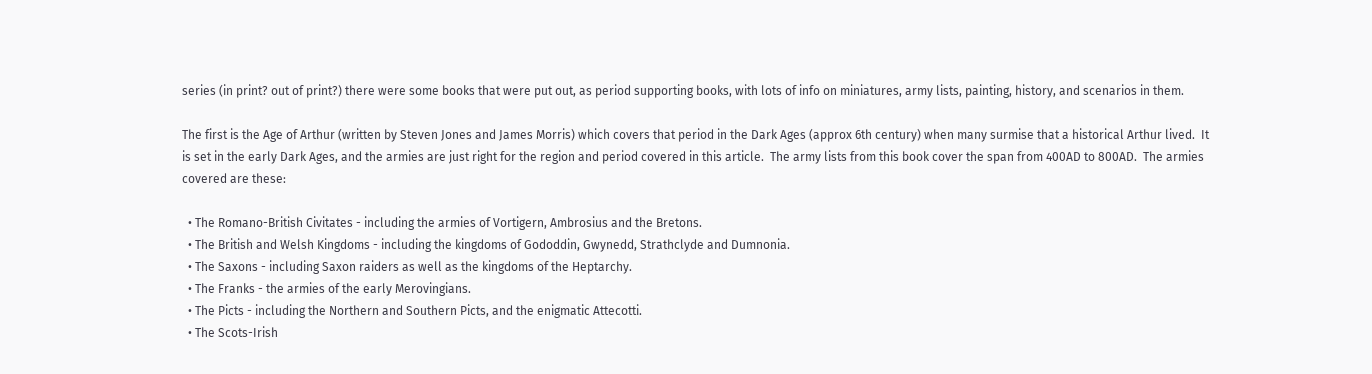series (in print? out of print?) there were some books that were put out, as period supporting books, with lots of info on miniatures, army lists, painting, history, and scenarios in them.

The first is the Age of Arthur (written by Steven Jones and James Morris) which covers that period in the Dark Ages (approx 6th century) when many surmise that a historical Arthur lived.  It is set in the early Dark Ages, and the armies are just right for the region and period covered in this article.  The army lists from this book cover the span from 400AD to 800AD.  The armies covered are these:

  • The Romano-British Civitates - including the armies of Vortigern, Ambrosius and the Bretons.
  • The British and Welsh Kingdoms - including the kingdoms of Gododdin, Gwynedd, Strathclyde and Dumnonia.
  • The Saxons - including Saxon raiders as well as the kingdoms of the Heptarchy.
  • The Franks - the armies of the early Merovingians.
  • The Picts - including the Northern and Southern Picts, and the enigmatic Attecotti.
  • The Scots-Irish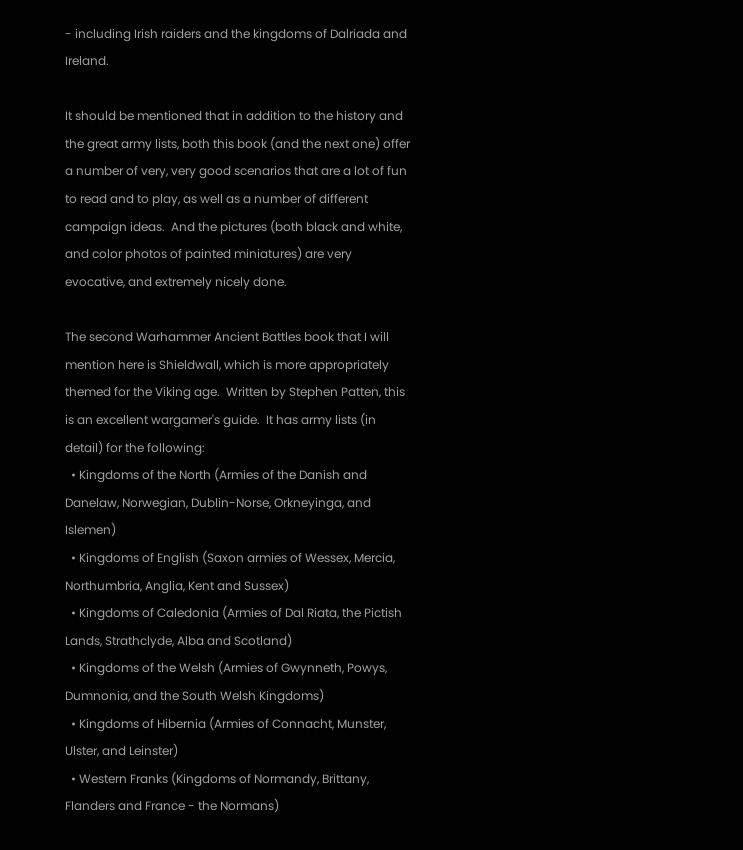- including Irish raiders and the kingdoms of Dalriada and Ireland.

It should be mentioned that in addition to the history and the great army lists, both this book (and the next one) offer a number of very, very good scenarios that are a lot of fun to read and to play, as well as a number of different campaign ideas.  And the pictures (both black and white, and color photos of painted miniatures) are very evocative, and extremely nicely done.

The second Warhammer Ancient Battles book that I will mention here is Shieldwall, which is more appropriately themed for the Viking age.  Written by Stephen Patten, this is an excellent wargamer's guide.  It has army lists (in detail) for the following:
  • Kingdoms of the North (Armies of the Danish and Danelaw, Norwegian, Dublin-Norse, Orkneyinga, and Islemen)
  • Kingdoms of English (Saxon armies of Wessex, Mercia, Northumbria, Anglia, Kent and Sussex)
  • Kingdoms of Caledonia (Armies of Dal Riata, the Pictish Lands, Strathclyde, Alba and Scotland)
  • Kingdoms of the Welsh (Armies of Gwynneth, Powys, Dumnonia, and the South Welsh Kingdoms)
  • Kingdoms of Hibernia (Armies of Connacht, Munster, Ulster, and Leinster)
  • Western Franks (Kingdoms of Normandy, Brittany, Flanders and France - the Normans)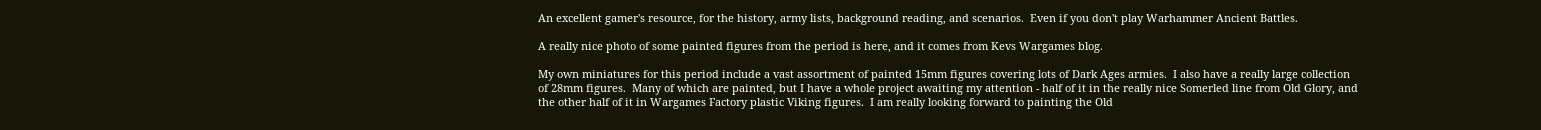An excellent gamer's resource, for the history, army lists, background reading, and scenarios.  Even if you don't play Warhammer Ancient Battles.

A really nice photo of some painted figures from the period is here, and it comes from Kevs Wargames blog.

My own miniatures for this period include a vast assortment of painted 15mm figures covering lots of Dark Ages armies.  I also have a really large collection of 28mm figures.  Many of which are painted, but I have a whole project awaiting my attention - half of it in the really nice Somerled line from Old Glory, and the other half of it in Wargames Factory plastic Viking figures.  I am really looking forward to painting the Old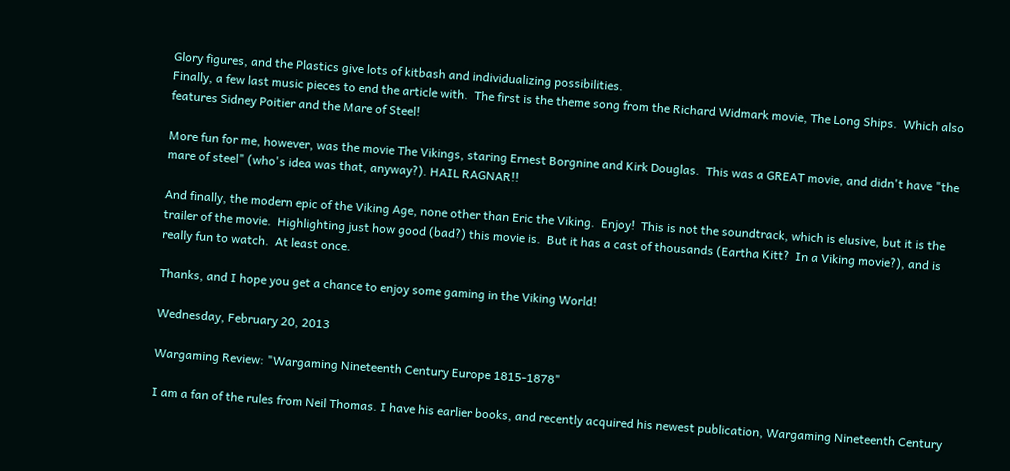Glory figures, and the Plastics give lots of kitbash and individualizing possibilities.
Finally, a few last music pieces to end the article with.  The first is the theme song from the Richard Widmark movie, The Long Ships.  Which also features Sidney Poitier and the Mare of Steel!

More fun for me, however, was the movie The Vikings, staring Ernest Borgnine and Kirk Douglas.  This was a GREAT movie, and didn't have "the mare of steel" (who's idea was that, anyway?). HAIL RAGNAR!!

And finally, the modern epic of the Viking Age, none other than Eric the Viking.  Enjoy!  This is not the soundtrack, which is elusive, but it is the trailer of the movie.  Highlighting just how good (bad?) this movie is.  But it has a cast of thousands (Eartha Kitt?  In a Viking movie?), and is really fun to watch.  At least once.

Thanks, and I hope you get a chance to enjoy some gaming in the Viking World!

Wednesday, February 20, 2013

Wargaming Review: "Wargaming Nineteenth Century Europe 1815-1878"

I am a fan of the rules from Neil Thomas. I have his earlier books, and recently acquired his newest publication, Wargaming Nineteenth Century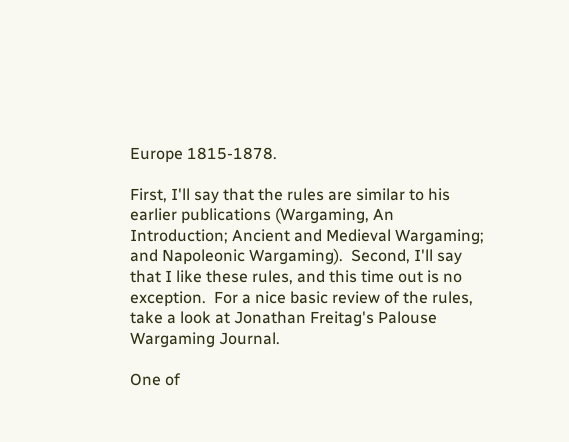Europe 1815-1878.

First, I'll say that the rules are similar to his earlier publications (Wargaming, An Introduction; Ancient and Medieval Wargaming; and Napoleonic Wargaming).  Second, I'll say that I like these rules, and this time out is no exception.  For a nice basic review of the rules, take a look at Jonathan Freitag's Palouse Wargaming Journal.

One of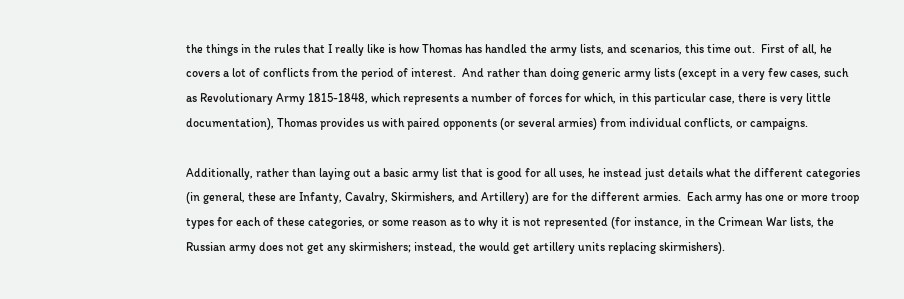the things in the rules that I really like is how Thomas has handled the army lists, and scenarios, this time out.  First of all, he covers a lot of conflicts from the period of interest.  And rather than doing generic army lists (except in a very few cases, such as Revolutionary Army 1815-1848, which represents a number of forces for which, in this particular case, there is very little documentation), Thomas provides us with paired opponents (or several armies) from individual conflicts, or campaigns.

Additionally, rather than laying out a basic army list that is good for all uses, he instead just details what the different categories (in general, these are Infanty, Cavalry, Skirmishers, and Artillery) are for the different armies.  Each army has one or more troop types for each of these categories, or some reason as to why it is not represented (for instance, in the Crimean War lists, the Russian army does not get any skirmishers; instead, the would get artillery units replacing skirmishers).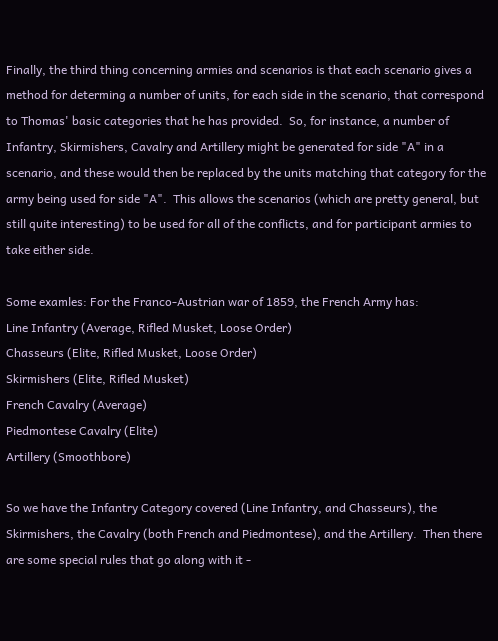Finally, the third thing concerning armies and scenarios is that each scenario gives a method for determing a number of units, for each side in the scenario, that correspond to Thomas' basic categories that he has provided.  So, for instance, a number of Infantry, Skirmishers, Cavalry and Artillery might be generated for side "A" in a scenario, and these would then be replaced by the units matching that category for the army being used for side "A".  This allows the scenarios (which are pretty general, but still quite interesting) to be used for all of the conflicts, and for participant armies to take either side.

Some examles: For the Franco-Austrian war of 1859, the French Army has:
Line Infantry (Average, Rifled Musket, Loose Order)
Chasseurs (Elite, Rifled Musket, Loose Order)
Skirmishers (Elite, Rifled Musket)
French Cavalry (Average)
Piedmontese Cavalry (Elite)
Artillery (Smoothbore)

So we have the Infantry Category covered (Line Infantry, and Chasseurs), the Skirmishers, the Cavalry (both French and Piedmontese), and the Artillery.  Then there are some special rules that go along with it -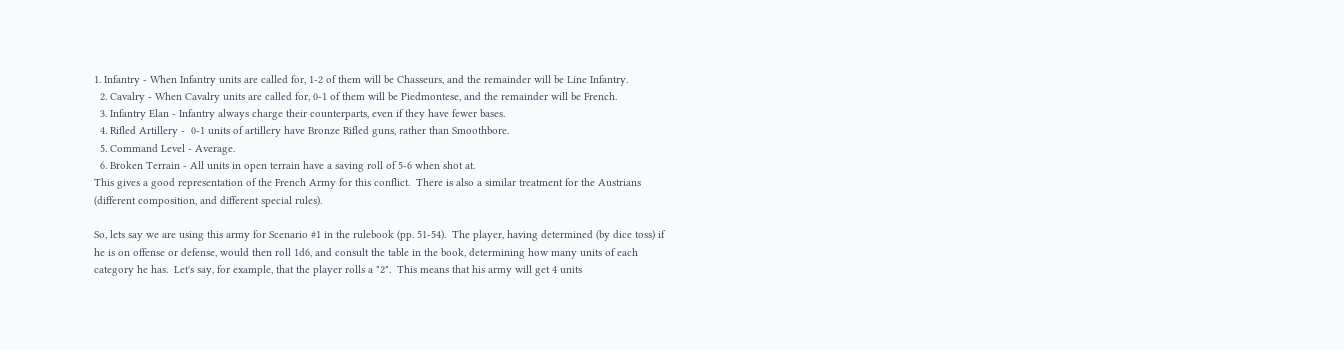1. Infantry - When Infantry units are called for, 1-2 of them will be Chasseurs, and the remainder will be Line Infantry.
  2. Cavalry - When Cavalry units are called for, 0-1 of them will be Piedmontese, and the remainder will be French.
  3. Infantry Elan - Infantry always charge their counterparts, even if they have fewer bases.
  4. Rifled Artillery -  0-1 units of artillery have Bronze Rifled guns, rather than Smoothbore.
  5. Command Level - Average.
  6. Broken Terrain - All units in open terrain have a saving roll of 5-6 when shot at.
This gives a good representation of the French Army for this conflict.  There is also a similar treatment for the Austrians (different composition, and different special rules).

So, lets say we are using this army for Scenario #1 in the rulebook (pp. 51-54).  The player, having determined (by dice toss) if he is on offense or defense, would then roll 1d6, and consult the table in the book, determining how many units of each category he has.  Let's say, for example, that the player rolls a "2".  This means that his army will get 4 units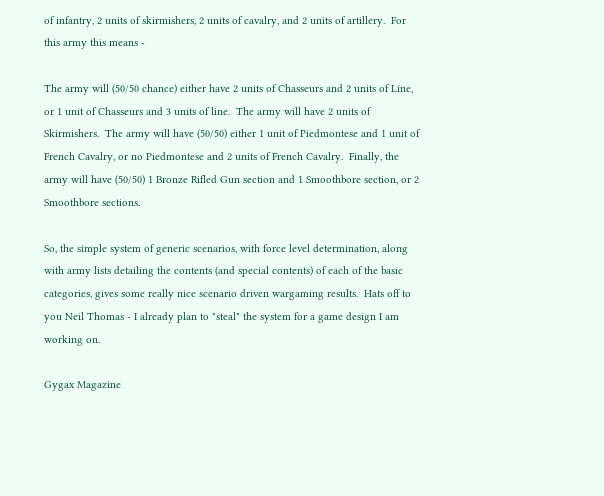of infantry, 2 units of skirmishers, 2 units of cavalry, and 2 units of artillery.  For this army this means -

The army will (50/50 chance) either have 2 units of Chasseurs and 2 units of Line, or 1 unit of Chasseurs and 3 units of line.  The army will have 2 units of Skirmishers.  The army will have (50/50) either 1 unit of Piedmontese and 1 unit of French Cavalry, or no Piedmontese and 2 units of French Cavalry.  Finally, the army will have (50/50) 1 Bronze Rifled Gun section and 1 Smoothbore section, or 2 Smoothbore sections.

So, the simple system of generic scenarios, with force level determination, along with army lists detailing the contents (and special contents) of each of the basic categories, gives some really nice scenario driven wargaming results.  Hats off to you Neil Thomas - I already plan to "steal" the system for a game design I am working on.

Gygax Magazine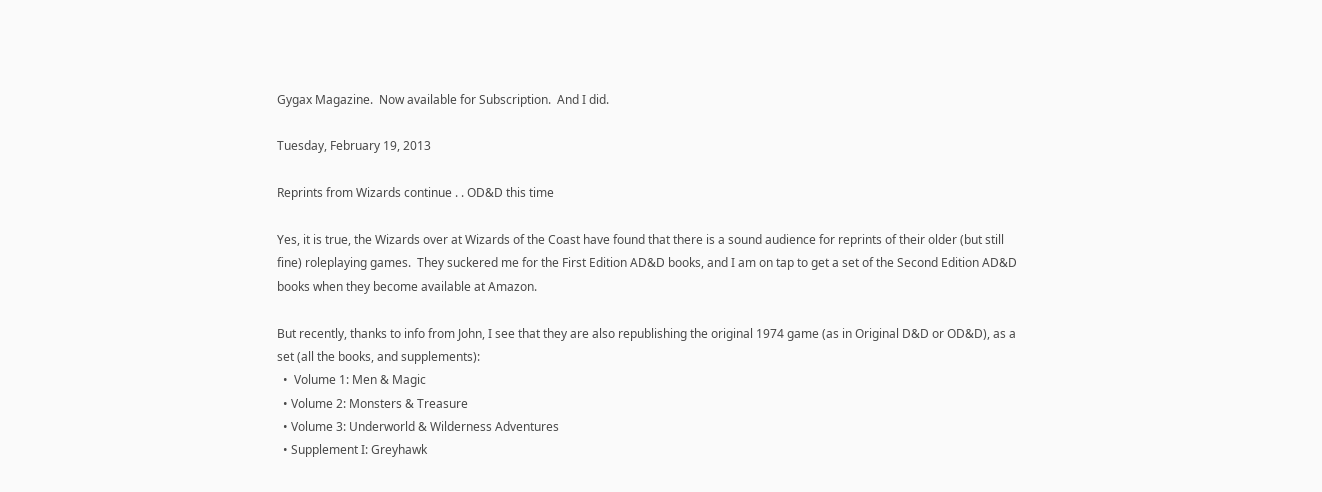Gygax Magazine.  Now available for Subscription.  And I did.

Tuesday, February 19, 2013

Reprints from Wizards continue . . OD&D this time

Yes, it is true, the Wizards over at Wizards of the Coast have found that there is a sound audience for reprints of their older (but still fine) roleplaying games.  They suckered me for the First Edition AD&D books, and I am on tap to get a set of the Second Edition AD&D books when they become available at Amazon.

But recently, thanks to info from John, I see that they are also republishing the original 1974 game (as in Original D&D or OD&D), as a set (all the books, and supplements):
  •  Volume 1: Men & Magic
  • Volume 2: Monsters & Treasure
  • Volume 3: Underworld & Wilderness Adventures
  • Supplement I: Greyhawk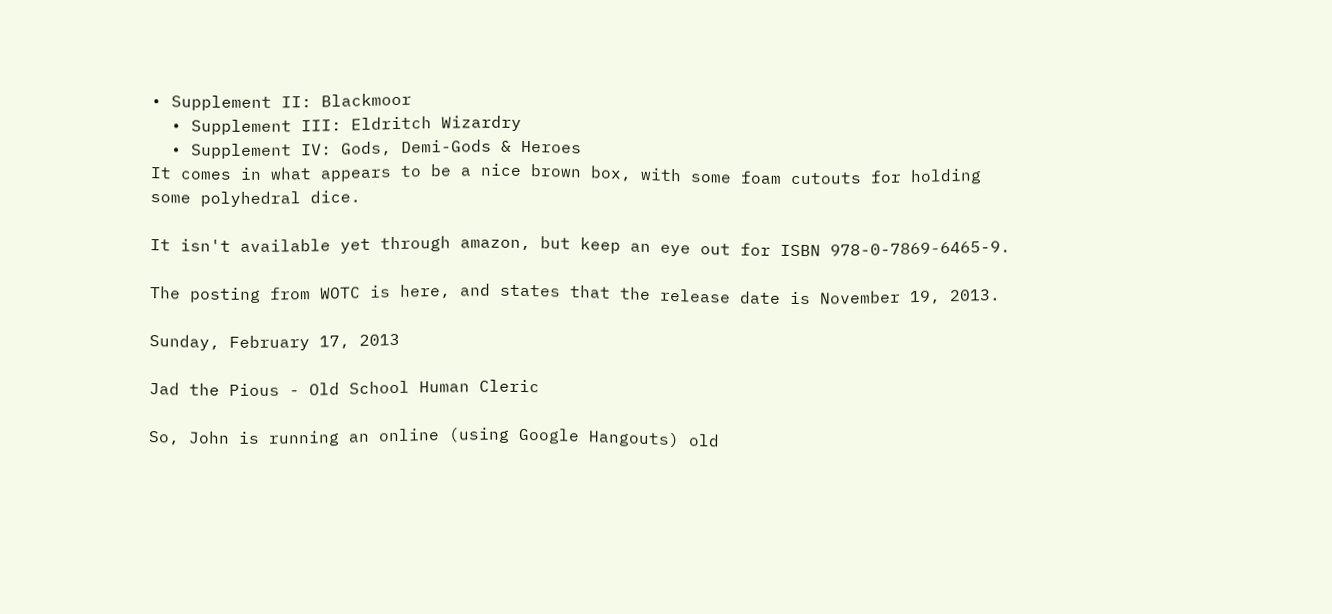• Supplement II: Blackmoor
  • Supplement III: Eldritch Wizardry
  • Supplement IV: Gods, Demi-Gods & Heroes
It comes in what appears to be a nice brown box, with some foam cutouts for holding some polyhedral dice.

It isn't available yet through amazon, but keep an eye out for ISBN 978-0-7869-6465-9.

The posting from WOTC is here, and states that the release date is November 19, 2013.

Sunday, February 17, 2013

Jad the Pious - Old School Human Cleric

So, John is running an online (using Google Hangouts) old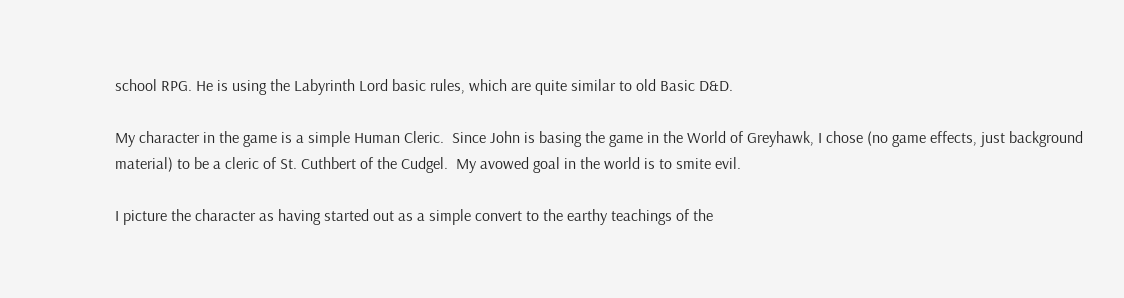school RPG. He is using the Labyrinth Lord basic rules, which are quite similar to old Basic D&D.

My character in the game is a simple Human Cleric.  Since John is basing the game in the World of Greyhawk, I chose (no game effects, just background material) to be a cleric of St. Cuthbert of the Cudgel.  My avowed goal in the world is to smite evil.

I picture the character as having started out as a simple convert to the earthy teachings of the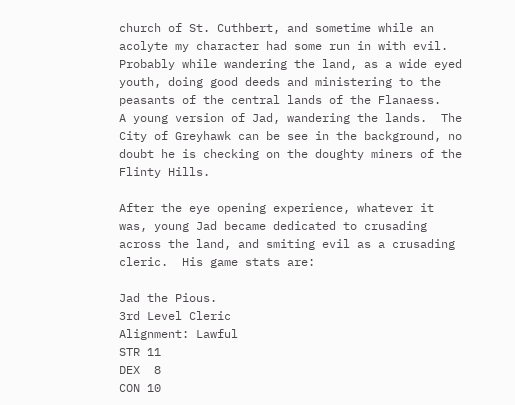church of St. Cuthbert, and sometime while an acolyte my character had some run in with evil.  Probably while wandering the land, as a wide eyed youth, doing good deeds and ministering to the peasants of the central lands of the Flanaess.
A young version of Jad, wandering the lands.  The City of Greyhawk can be see in the background, no doubt he is checking on the doughty miners of the Flinty Hills.

After the eye opening experience, whatever it was, young Jad became dedicated to crusading across the land, and smiting evil as a crusading cleric.  His game stats are:

Jad the Pious.
3rd Level Cleric
Alignment: Lawful
STR 11
DEX  8
CON 10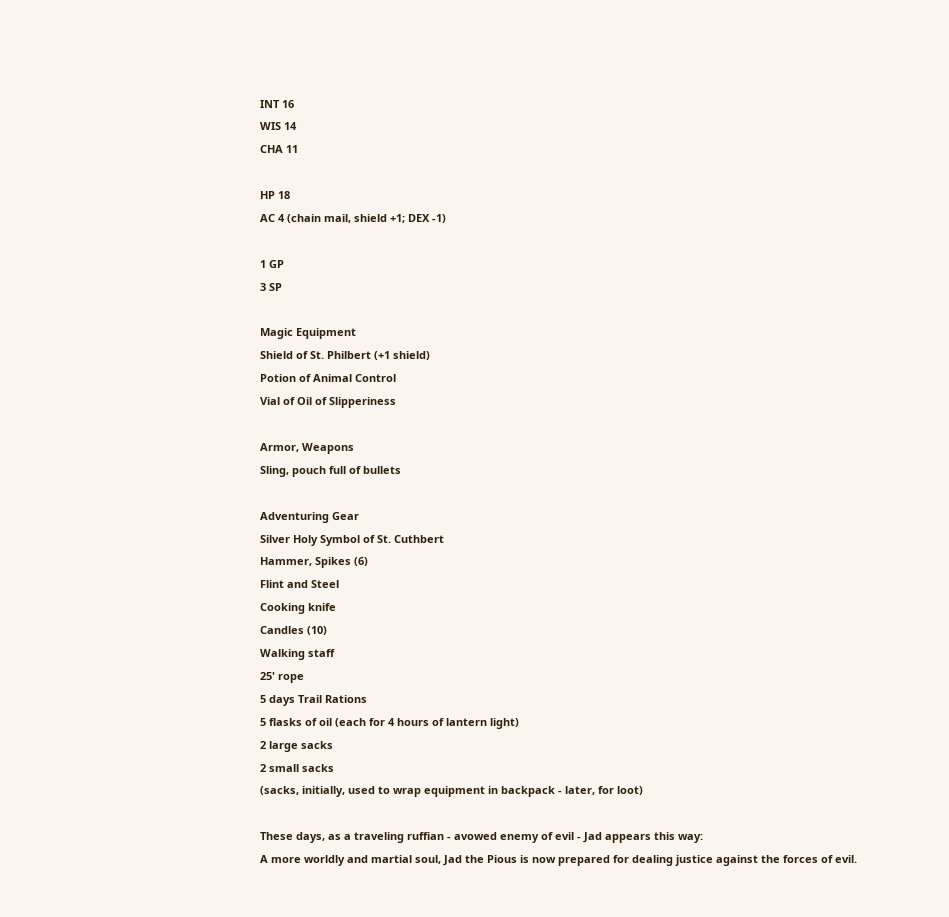INT 16
WIS 14
CHA 11

HP 18
AC 4 (chain mail, shield +1; DEX -1)

1 GP
3 SP

Magic Equipment
Shield of St. Philbert (+1 shield)
Potion of Animal Control
Vial of Oil of Slipperiness

Armor, Weapons
Sling, pouch full of bullets

Adventuring Gear
Silver Holy Symbol of St. Cuthbert
Hammer, Spikes (6)
Flint and Steel
Cooking knife
Candles (10)
Walking staff
25' rope
5 days Trail Rations
5 flasks of oil (each for 4 hours of lantern light)
2 large sacks
2 small sacks
(sacks, initially, used to wrap equipment in backpack - later, for loot)

These days, as a traveling ruffian - avowed enemy of evil - Jad appears this way:
A more worldly and martial soul, Jad the Pious is now prepared for dealing justice against the forces of evil.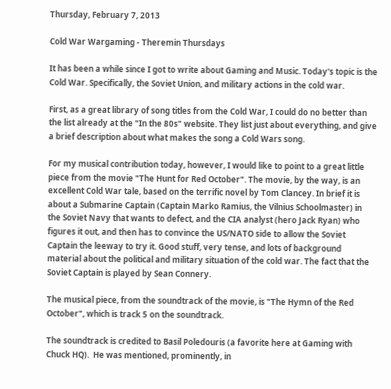Thursday, February 7, 2013

Cold War Wargaming - Theremin Thursdays

It has been a while since I got to write about Gaming and Music. Today's topic is the Cold War. Specifically, the Soviet Union, and military actions in the cold war.

First, as a great library of song titles from the Cold War, I could do no better than the list already at the "In the 80s" website. They list just about everything, and give a brief description about what makes the song a Cold Wars song.

For my musical contribution today, however, I would like to point to a great little piece from the movie "The Hunt for Red October". The movie, by the way, is an excellent Cold War tale, based on the terrific novel by Tom Clancey. In brief it is about a Submarine Captain (Captain Marko Ramius, the Vilnius Schoolmaster) in the Soviet Navy that wants to defect, and the CIA analyst (hero Jack Ryan) who figures it out, and then has to convince the US/NATO side to allow the Soviet Captain the leeway to try it. Good stuff, very tense, and lots of background material about the political and military situation of the cold war. The fact that the Soviet Captain is played by Sean Connery.

The musical piece, from the soundtrack of the movie, is "The Hymn of the Red October", which is track 5 on the soundtrack.

The soundtrack is credited to Basil Poledouris (a favorite here at Gaming with Chuck HQ).  He was mentioned, prominently, in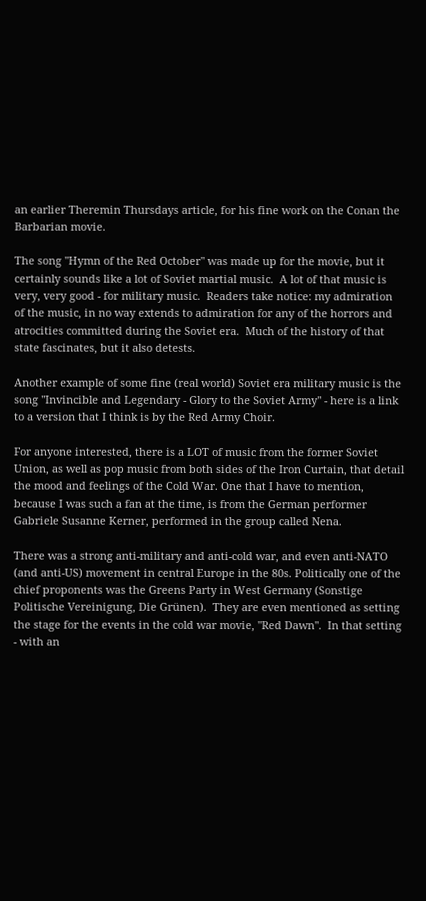an earlier Theremin Thursdays article, for his fine work on the Conan the Barbarian movie.

The song "Hymn of the Red October" was made up for the movie, but it certainly sounds like a lot of Soviet martial music.  A lot of that music is very, very good - for military music.  Readers take notice: my admiration of the music, in no way extends to admiration for any of the horrors and atrocities committed during the Soviet era.  Much of the history of that state fascinates, but it also detests.

Another example of some fine (real world) Soviet era military music is the song "Invincible and Legendary - Glory to the Soviet Army" - here is a link to a version that I think is by the Red Army Choir.

For anyone interested, there is a LOT of music from the former Soviet Union, as well as pop music from both sides of the Iron Curtain, that detail the mood and feelings of the Cold War. One that I have to mention, because I was such a fan at the time, is from the German performer Gabriele Susanne Kerner, performed in the group called Nena.

There was a strong anti-military and anti-cold war, and even anti-NATO (and anti-US) movement in central Europe in the 80s. Politically one of the chief proponents was the Greens Party in West Germany (Sonstige Politische Vereinigung, Die Grünen).  They are even mentioned as setting the stage for the events in the cold war movie, "Red Dawn".  In that setting - with an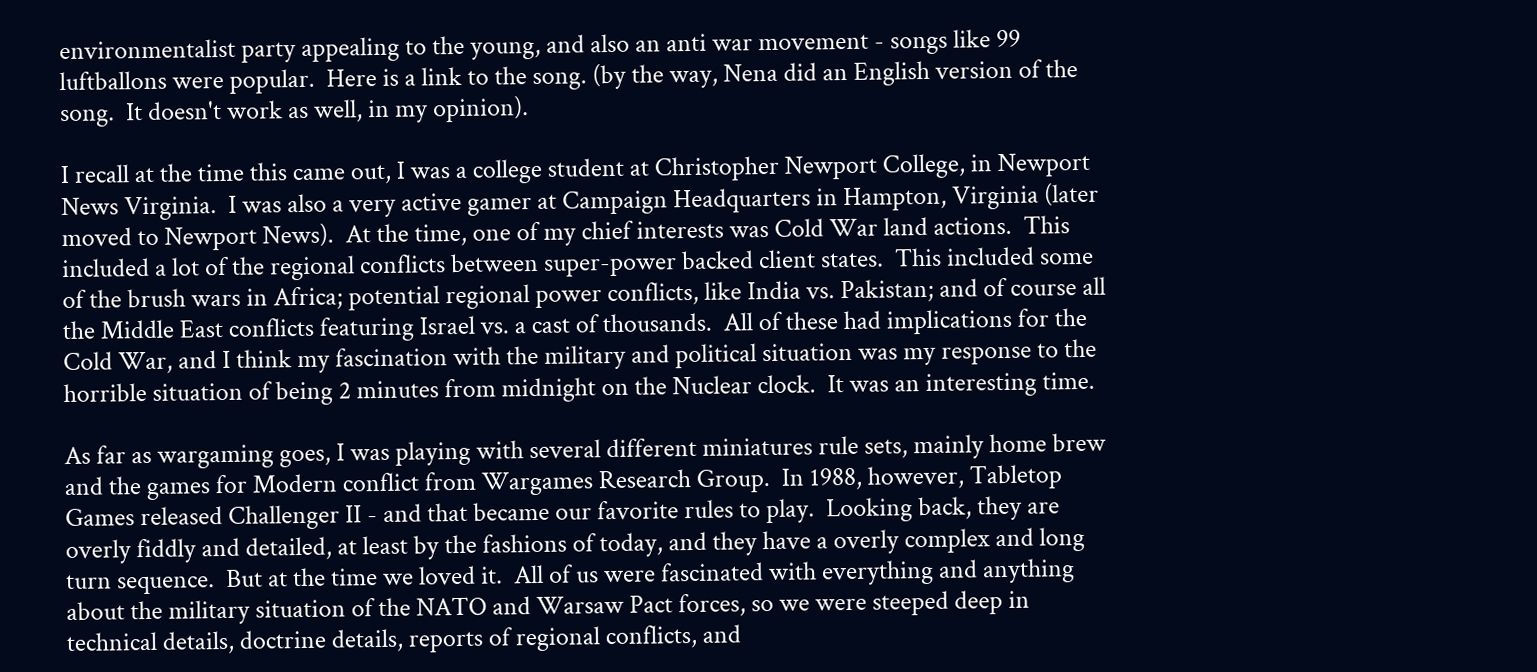environmentalist party appealing to the young, and also an anti war movement - songs like 99 luftballons were popular.  Here is a link to the song. (by the way, Nena did an English version of the song.  It doesn't work as well, in my opinion).

I recall at the time this came out, I was a college student at Christopher Newport College, in Newport News Virginia.  I was also a very active gamer at Campaign Headquarters in Hampton, Virginia (later moved to Newport News).  At the time, one of my chief interests was Cold War land actions.  This included a lot of the regional conflicts between super-power backed client states.  This included some of the brush wars in Africa; potential regional power conflicts, like India vs. Pakistan; and of course all the Middle East conflicts featuring Israel vs. a cast of thousands.  All of these had implications for the Cold War, and I think my fascination with the military and political situation was my response to the horrible situation of being 2 minutes from midnight on the Nuclear clock.  It was an interesting time.

As far as wargaming goes, I was playing with several different miniatures rule sets, mainly home brew and the games for Modern conflict from Wargames Research Group.  In 1988, however, Tabletop Games released Challenger II - and that became our favorite rules to play.  Looking back, they are overly fiddly and detailed, at least by the fashions of today, and they have a overly complex and long turn sequence.  But at the time we loved it.  All of us were fascinated with everything and anything about the military situation of the NATO and Warsaw Pact forces, so we were steeped deep in technical details, doctrine details, reports of regional conflicts, and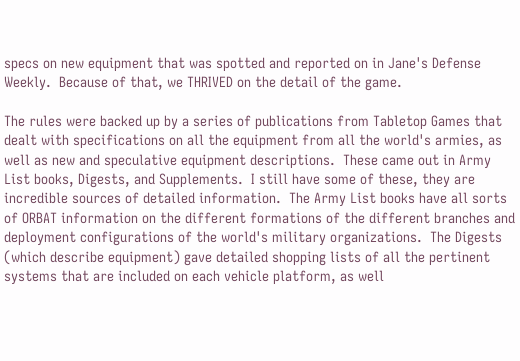specs on new equipment that was spotted and reported on in Jane's Defense Weekly.  Because of that, we THRIVED on the detail of the game.

The rules were backed up by a series of publications from Tabletop Games that dealt with specifications on all the equipment from all the world's armies, as well as new and speculative equipment descriptions.  These came out in Army List books, Digests, and Supplements.  I still have some of these, they are incredible sources of detailed information.  The Army List books have all sorts of ORBAT information on the different formations of the different branches and deployment configurations of the world's military organizations.  The Digests (which describe equipment) gave detailed shopping lists of all the pertinent systems that are included on each vehicle platform, as well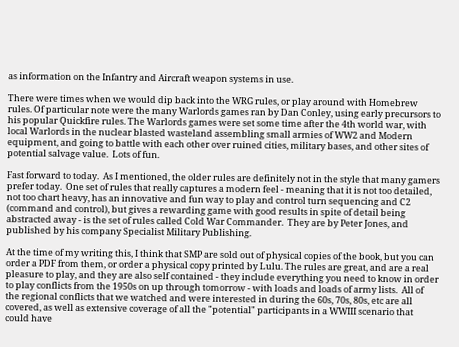as information on the Infantry and Aircraft weapon systems in use.

There were times when we would dip back into the WRG rules, or play around with Homebrew rules. Of particular note were the many Warlords games ran by Dan Conley, using early precursors to his popular Quickfire rules. The Warlords games were set some time after the 4th world war, with local Warlords in the nuclear blasted wasteland assembling small armies of WW2 and Modern equipment, and going to battle with each other over ruined cities, military bases, and other sites of potential salvage value.  Lots of fun.

Fast forward to today.  As I mentioned, the older rules are definitely not in the style that many gamers prefer today.  One set of rules that really captures a modern feel - meaning that it is not too detailed, not too chart heavy, has an innovative and fun way to play and control turn sequencing and C2 (command and control), but gives a rewarding game with good results in spite of detail being abstracted away - is the set of rules called Cold War Commander.  They are by Peter Jones, and published by his company Specialist Military Publishing.

At the time of my writing this, I think that SMP are sold out of physical copies of the book, but you can order a PDF from them, or order a physical copy printed by Lulu. The rules are great, and are a real pleasure to play, and they are also self contained - they include everything you need to know in order to play conflicts from the 1950s on up through tomorrow - with loads and loads of army lists.  All of the regional conflicts that we watched and were interested in during the 60s, 70s, 80s, etc are all covered, as well as extensive coverage of all the "potential" participants in a WWIII scenario that could have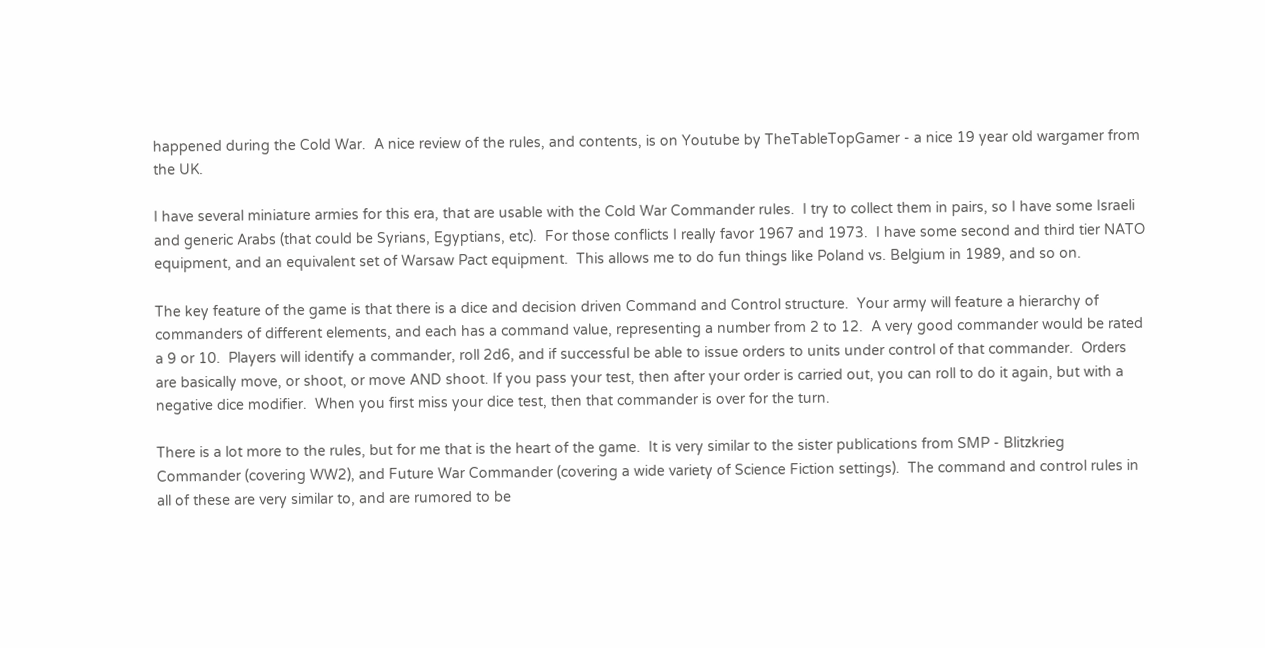happened during the Cold War.  A nice review of the rules, and contents, is on Youtube by TheTableTopGamer - a nice 19 year old wargamer from the UK.

I have several miniature armies for this era, that are usable with the Cold War Commander rules.  I try to collect them in pairs, so I have some Israeli and generic Arabs (that could be Syrians, Egyptians, etc).  For those conflicts I really favor 1967 and 1973.  I have some second and third tier NATO equipment, and an equivalent set of Warsaw Pact equipment.  This allows me to do fun things like Poland vs. Belgium in 1989, and so on.

The key feature of the game is that there is a dice and decision driven Command and Control structure.  Your army will feature a hierarchy of commanders of different elements, and each has a command value, representing a number from 2 to 12.  A very good commander would be rated a 9 or 10.  Players will identify a commander, roll 2d6, and if successful be able to issue orders to units under control of that commander.  Orders are basically move, or shoot, or move AND shoot. If you pass your test, then after your order is carried out, you can roll to do it again, but with a negative dice modifier.  When you first miss your dice test, then that commander is over for the turn.

There is a lot more to the rules, but for me that is the heart of the game.  It is very similar to the sister publications from SMP - Blitzkrieg Commander (covering WW2), and Future War Commander (covering a wide variety of Science Fiction settings).  The command and control rules in all of these are very similar to, and are rumored to be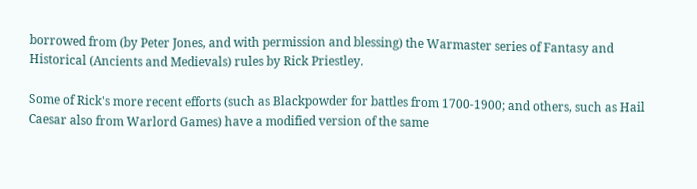borrowed from (by Peter Jones, and with permission and blessing) the Warmaster series of Fantasy and Historical (Ancients and Medievals) rules by Rick Priestley.

Some of Rick's more recent efforts (such as Blackpowder for battles from 1700-1900; and others, such as Hail Caesar also from Warlord Games) have a modified version of the same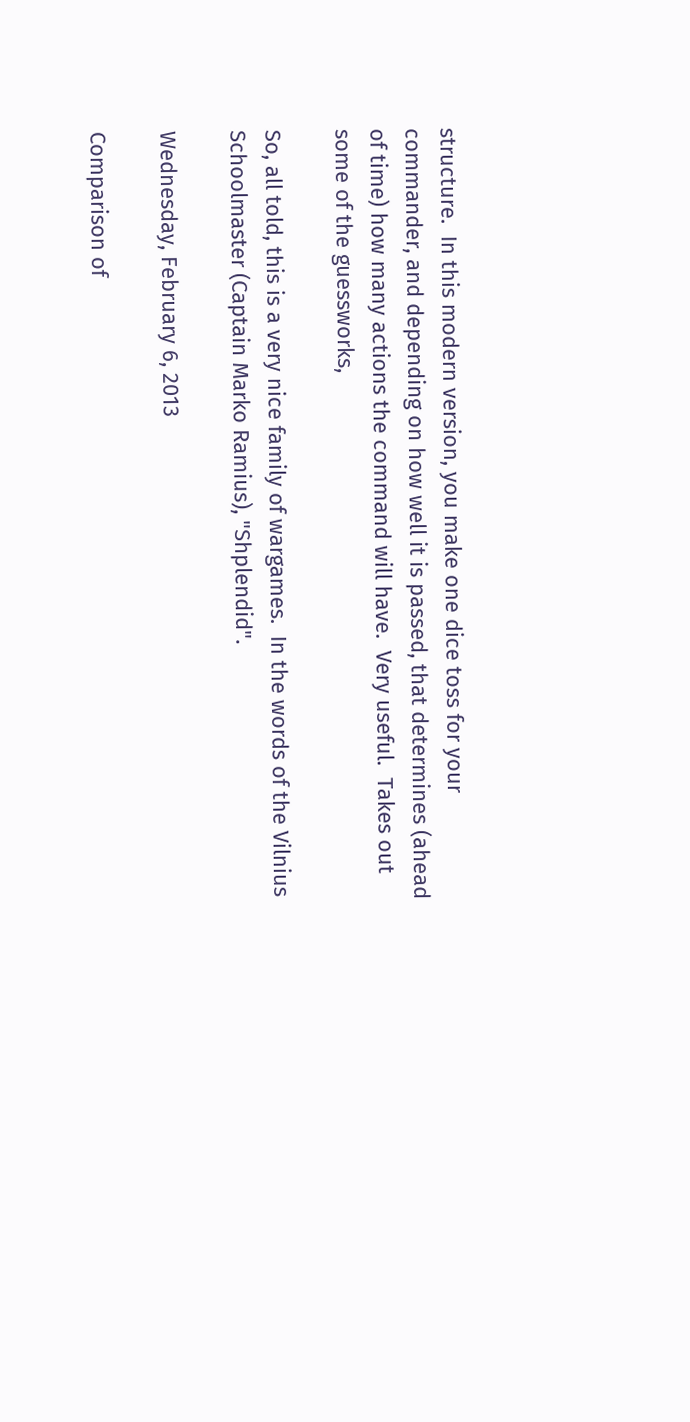structure.  In this modern version, you make one dice toss for your commander, and depending on how well it is passed, that determines (ahead of time) how many actions the command will have.  Very useful.  Takes out some of the guessworks,

So, all told, this is a very nice family of wargames.  In the words of the Vilnius Schoolmaster (Captain Marko Ramius), "Shplendid".

Wednesday, February 6, 2013

Comparison of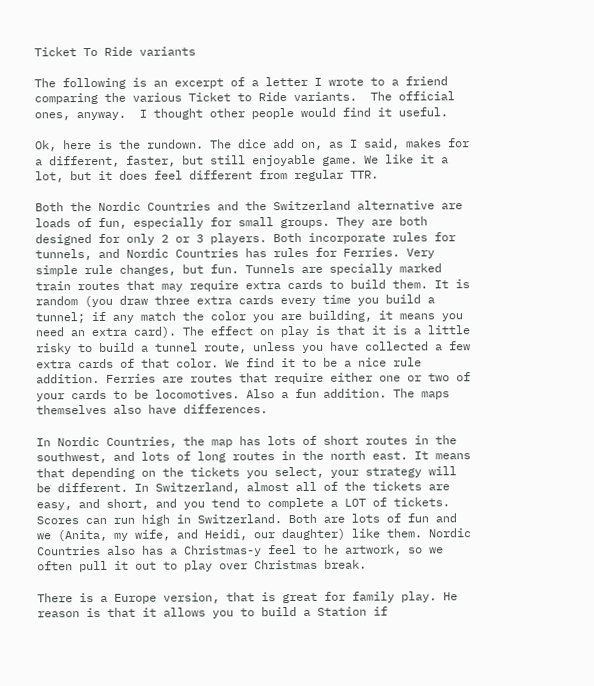Ticket To Ride variants

The following is an excerpt of a letter I wrote to a friend comparing the various Ticket to Ride variants.  The official ones, anyway.  I thought other people would find it useful.

Ok, here is the rundown. The dice add on, as I said, makes for a different, faster, but still enjoyable game. We like it a lot, but it does feel different from regular TTR.

Both the Nordic Countries and the Switzerland alternative are loads of fun, especially for small groups. They are both designed for only 2 or 3 players. Both incorporate rules for tunnels, and Nordic Countries has rules for Ferries. Very simple rule changes, but fun. Tunnels are specially marked train routes that may require extra cards to build them. It is random (you draw three extra cards every time you build a tunnel; if any match the color you are building, it means you need an extra card). The effect on play is that it is a little risky to build a tunnel route, unless you have collected a few extra cards of that color. We find it to be a nice rule addition. Ferries are routes that require either one or two of your cards to be locomotives. Also a fun addition. The maps themselves also have differences.

In Nordic Countries, the map has lots of short routes in the southwest, and lots of long routes in the north east. It means that depending on the tickets you select, your strategy will be different. In Switzerland, almost all of the tickets are easy, and short, and you tend to complete a LOT of tickets. Scores can run high in Switzerland. Both are lots of fun and we (Anita, my wife, and Heidi, our daughter) like them. Nordic Countries also has a Christmas-y feel to he artwork, so we often pull it out to play over Christmas break.

There is a Europe version, that is great for family play. He reason is that it allows you to build a Station if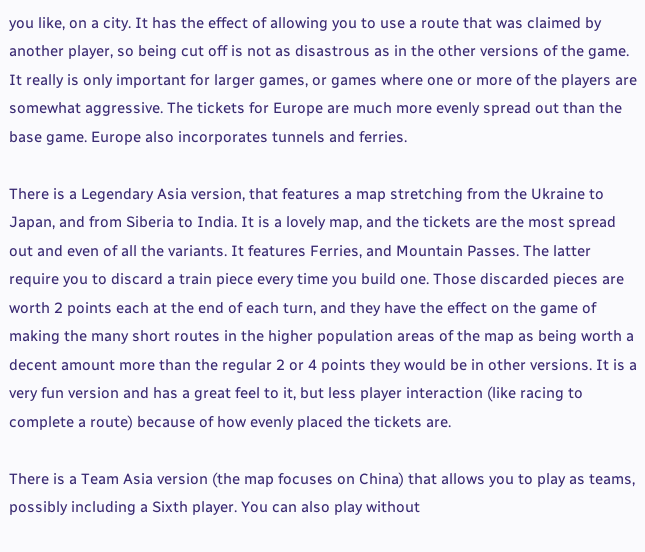you like, on a city. It has the effect of allowing you to use a route that was claimed by another player, so being cut off is not as disastrous as in the other versions of the game. It really is only important for larger games, or games where one or more of the players are somewhat aggressive. The tickets for Europe are much more evenly spread out than the base game. Europe also incorporates tunnels and ferries.

There is a Legendary Asia version, that features a map stretching from the Ukraine to Japan, and from Siberia to India. It is a lovely map, and the tickets are the most spread out and even of all the variants. It features Ferries, and Mountain Passes. The latter require you to discard a train piece every time you build one. Those discarded pieces are worth 2 points each at the end of each turn, and they have the effect on the game of making the many short routes in the higher population areas of the map as being worth a decent amount more than the regular 2 or 4 points they would be in other versions. It is a very fun version and has a great feel to it, but less player interaction (like racing to complete a route) because of how evenly placed the tickets are.

There is a Team Asia version (the map focuses on China) that allows you to play as teams, possibly including a Sixth player. You can also play without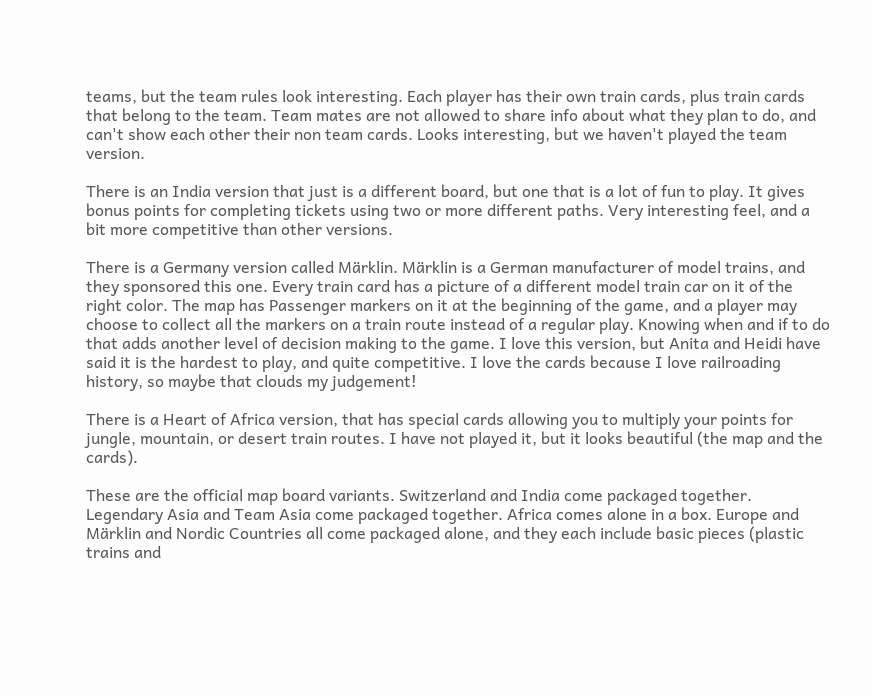teams, but the team rules look interesting. Each player has their own train cards, plus train cards that belong to the team. Team mates are not allowed to share info about what they plan to do, and can't show each other their non team cards. Looks interesting, but we haven't played the team version.

There is an India version that just is a different board, but one that is a lot of fun to play. It gives bonus points for completing tickets using two or more different paths. Very interesting feel, and a bit more competitive than other versions.

There is a Germany version called Märklin. Märklin is a German manufacturer of model trains, and they sponsored this one. Every train card has a picture of a different model train car on it of the right color. The map has Passenger markers on it at the beginning of the game, and a player may choose to collect all the markers on a train route instead of a regular play. Knowing when and if to do that adds another level of decision making to the game. I love this version, but Anita and Heidi have said it is the hardest to play, and quite competitive. I love the cards because I love railroading history, so maybe that clouds my judgement!

There is a Heart of Africa version, that has special cards allowing you to multiply your points for jungle, mountain, or desert train routes. I have not played it, but it looks beautiful (the map and the cards).

These are the official map board variants. Switzerland and India come packaged together. Legendary Asia and Team Asia come packaged together. Africa comes alone in a box. Europe and Märklin and Nordic Countries all come packaged alone, and they each include basic pieces (plastic trains and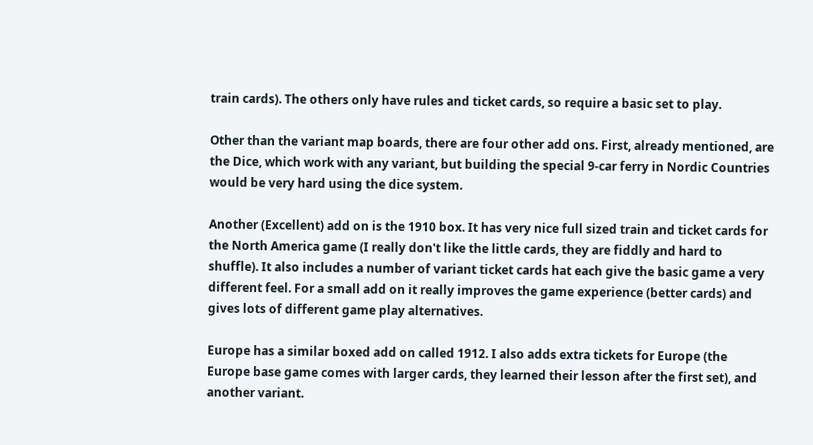train cards). The others only have rules and ticket cards, so require a basic set to play.

Other than the variant map boards, there are four other add ons. First, already mentioned, are the Dice, which work with any variant, but building the special 9-car ferry in Nordic Countries would be very hard using the dice system.

Another (Excellent) add on is the 1910 box. It has very nice full sized train and ticket cards for the North America game (I really don't like the little cards, they are fiddly and hard to shuffle). It also includes a number of variant ticket cards hat each give the basic game a very different feel. For a small add on it really improves the game experience (better cards) and gives lots of different game play alternatives.

Europe has a similar boxed add on called 1912. I also adds extra tickets for Europe (the Europe base game comes with larger cards, they learned their lesson after the first set), and another variant.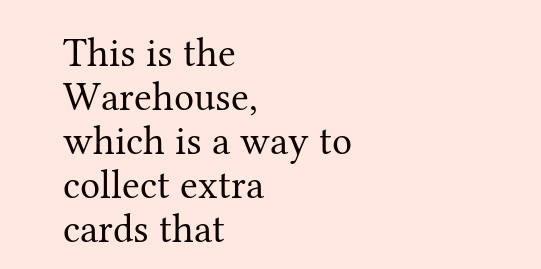This is the Warehouse, which is a way to collect extra cards that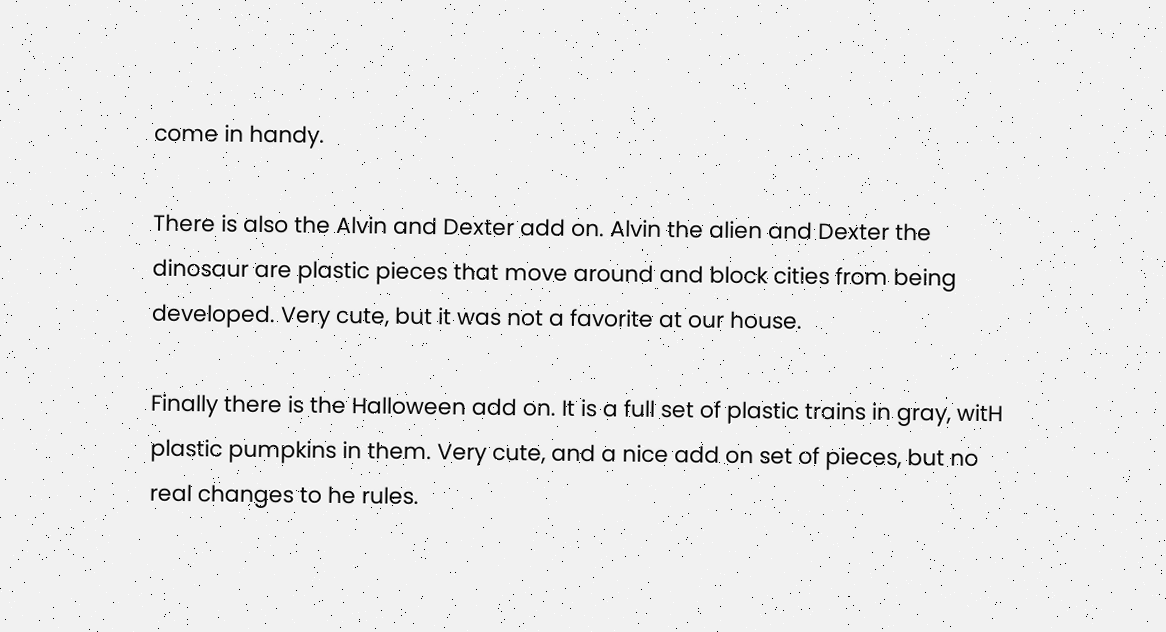come in handy.

There is also the Alvin and Dexter add on. Alvin the alien and Dexter the dinosaur are plastic pieces that move around and block cities from being developed. Very cute, but it was not a favorite at our house.

Finally there is the Halloween add on. It is a full set of plastic trains in gray, witH plastic pumpkins in them. Very cute, and a nice add on set of pieces, but no real changes to he rules.